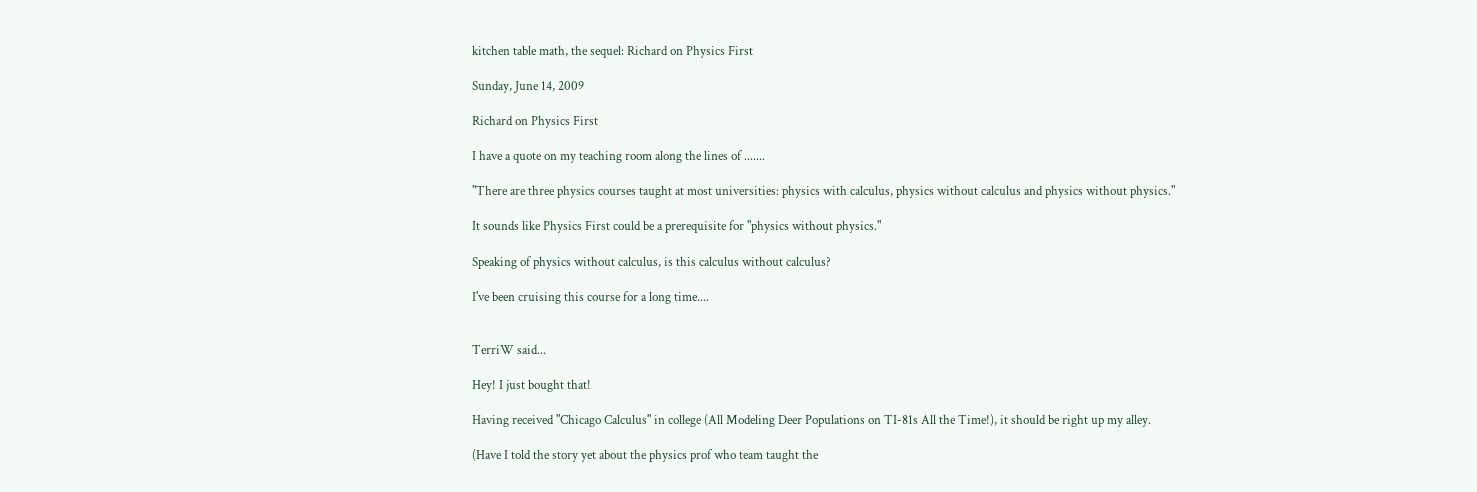kitchen table math, the sequel: Richard on Physics First

Sunday, June 14, 2009

Richard on Physics First

I have a quote on my teaching room along the lines of .......

"There are three physics courses taught at most universities: physics with calculus, physics without calculus and physics without physics."

It sounds like Physics First could be a prerequisite for "physics without physics."

Speaking of physics without calculus, is this calculus without calculus?

I've been cruising this course for a long time....


TerriW said...

Hey! I just bought that!

Having received "Chicago Calculus" in college (All Modeling Deer Populations on TI-81s All the Time!), it should be right up my alley.

(Have I told the story yet about the physics prof who team taught the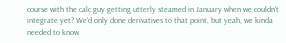course with the calc guy getting utterly steamed in January when we couldn't integrate yet? We'd only done derivatives to that point, but yeah, we kinda needed to know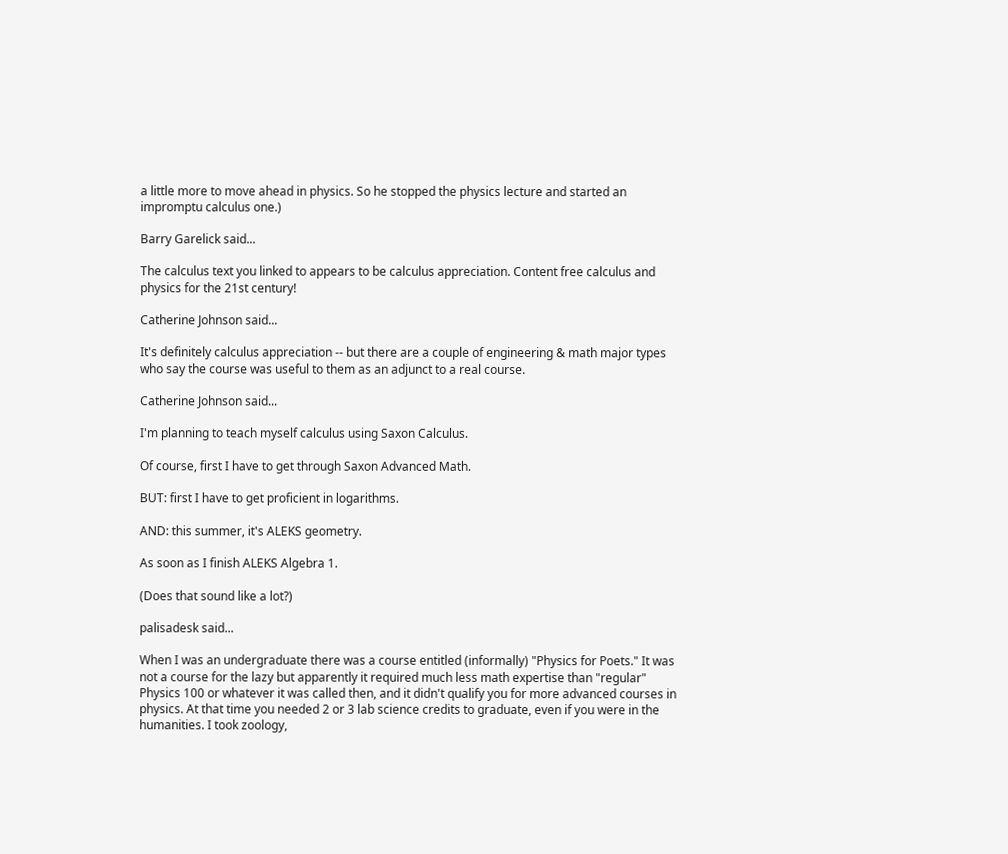a little more to move ahead in physics. So he stopped the physics lecture and started an impromptu calculus one.)

Barry Garelick said...

The calculus text you linked to appears to be calculus appreciation. Content free calculus and physics for the 21st century!

Catherine Johnson said...

It's definitely calculus appreciation -- but there are a couple of engineering & math major types who say the course was useful to them as an adjunct to a real course.

Catherine Johnson said...

I'm planning to teach myself calculus using Saxon Calculus.

Of course, first I have to get through Saxon Advanced Math.

BUT: first I have to get proficient in logarithms.

AND: this summer, it's ALEKS geometry.

As soon as I finish ALEKS Algebra 1.

(Does that sound like a lot?)

palisadesk said...

When I was an undergraduate there was a course entitled (informally) "Physics for Poets." It was not a course for the lazy but apparently it required much less math expertise than "regular" Physics 100 or whatever it was called then, and it didn't qualify you for more advanced courses in physics. At that time you needed 2 or 3 lab science credits to graduate, even if you were in the humanities. I took zoology,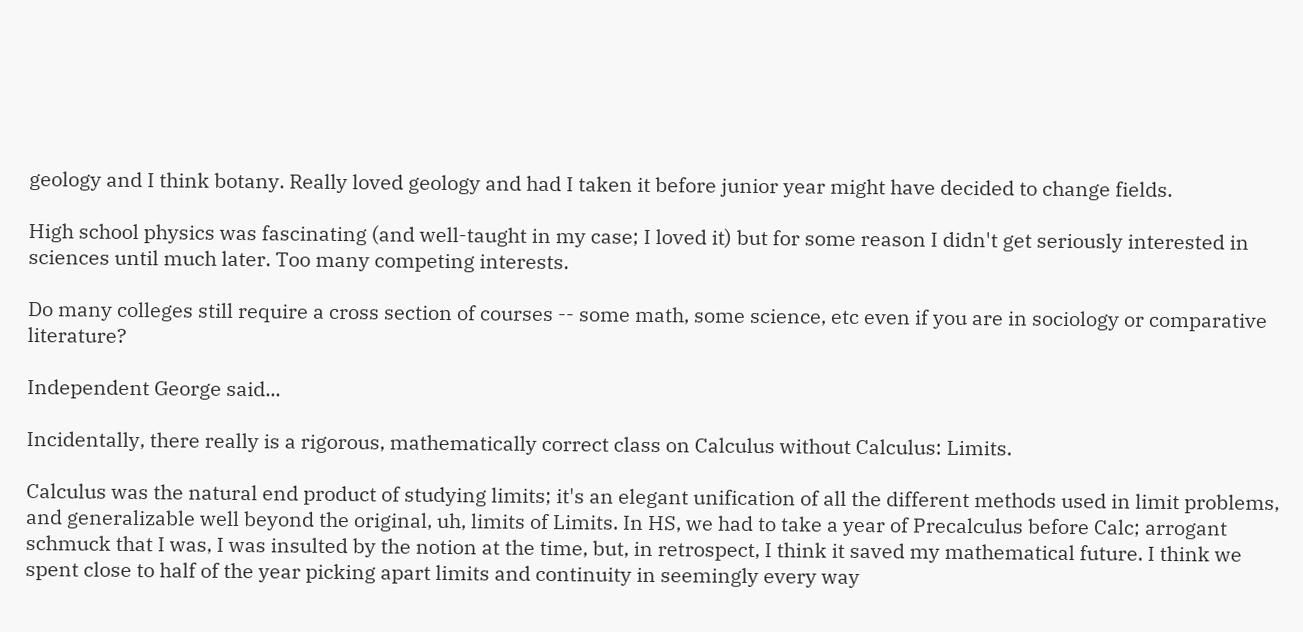geology and I think botany. Really loved geology and had I taken it before junior year might have decided to change fields.

High school physics was fascinating (and well-taught in my case; I loved it) but for some reason I didn't get seriously interested in sciences until much later. Too many competing interests.

Do many colleges still require a cross section of courses -- some math, some science, etc even if you are in sociology or comparative literature?

Independent George said...

Incidentally, there really is a rigorous, mathematically correct class on Calculus without Calculus: Limits.

Calculus was the natural end product of studying limits; it's an elegant unification of all the different methods used in limit problems, and generalizable well beyond the original, uh, limits of Limits. In HS, we had to take a year of Precalculus before Calc; arrogant schmuck that I was, I was insulted by the notion at the time, but, in retrospect, I think it saved my mathematical future. I think we spent close to half of the year picking apart limits and continuity in seemingly every way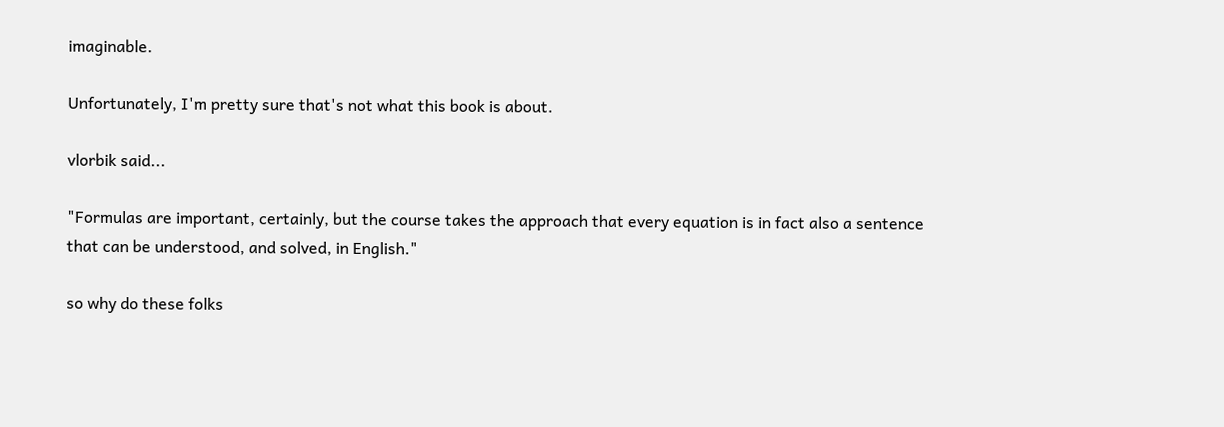imaginable.

Unfortunately, I'm pretty sure that's not what this book is about.

vlorbik said...

"Formulas are important, certainly, but the course takes the approach that every equation is in fact also a sentence that can be understood, and solved, in English."

so why do these folks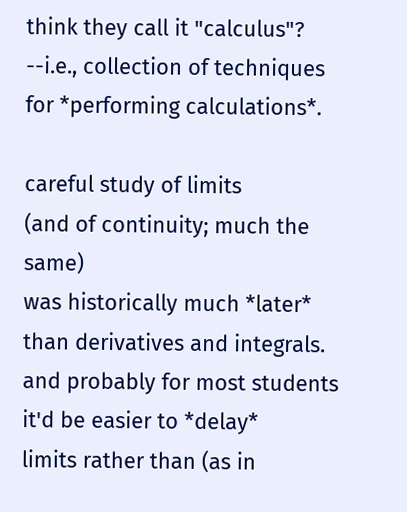think they call it "calculus"?
--i.e., collection of techniques
for *performing calculations*.

careful study of limits
(and of continuity; much the same)
was historically much *later*
than derivatives and integrals.
and probably for most students
it'd be easier to *delay*
limits rather than (as in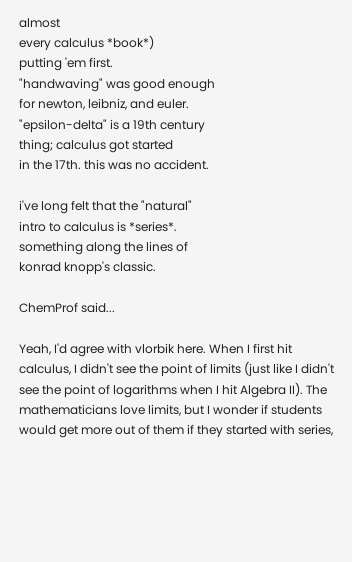almost
every calculus *book*)
putting 'em first.
"handwaving" was good enough
for newton, leibniz, and euler.
"epsilon-delta" is a 19th century
thing; calculus got started
in the 17th. this was no accident.

i've long felt that the "natural"
intro to calculus is *series*.
something along the lines of
konrad knopp's classic.

ChemProf said...

Yeah, I'd agree with vlorbik here. When I first hit calculus, I didn't see the point of limits (just like I didn't see the point of logarithms when I hit Algebra II). The mathematicians love limits, but I wonder if students would get more out of them if they started with series,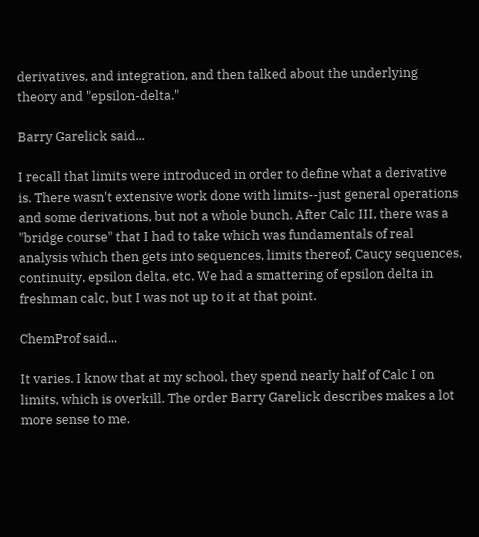derivatives, and integration, and then talked about the underlying theory and "epsilon-delta."

Barry Garelick said...

I recall that limits were introduced in order to define what a derivative is. There wasn't extensive work done with limits--just general operations and some derivations, but not a whole bunch. After Calc III, there was a "bridge course" that I had to take which was fundamentals of real analysis which then gets into sequences, limits thereof, Caucy sequences, continuity, epsilon delta, etc. We had a smattering of epsilon delta in freshman calc, but I was not up to it at that point.

ChemProf said...

It varies. I know that at my school, they spend nearly half of Calc I on limits, which is overkill. The order Barry Garelick describes makes a lot more sense to me.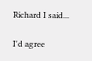Richard I said...

I'd agree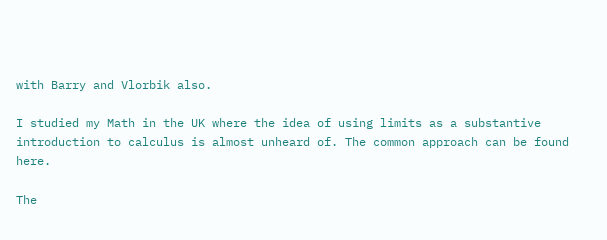with Barry and Vlorbik also.

I studied my Math in the UK where the idea of using limits as a substantive introduction to calculus is almost unheard of. The common approach can be found here.

The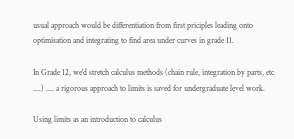usual approach would be differentiation from first priciples leading onto optimisation and integrating to find area under curves in grade 11.

In Grade 12, we'd stretch calculus methods (chain rule, integration by parts, etc ....) .... a rigorous approach to limits is saved for undergraduate level work.

Using limits as an introduction to calculus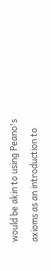would be akin to using Peano's axioms as an introduction to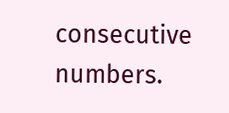consecutive numbers.